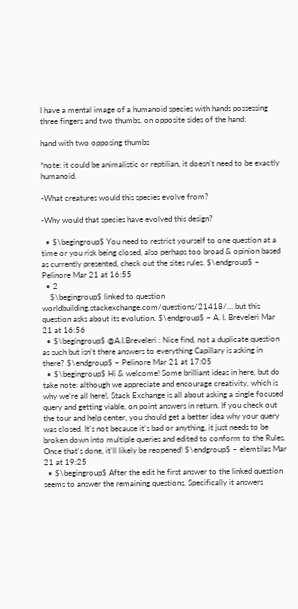I have a mental image of a humanoid species with hands possessing three fingers and two thumbs, on opposite sides of the hand:

hand with two opposing thumbs

*note: it could be animalistic or reptilian, it doesn’t need to be exactly humanoid.

-What creatures would this species evolve from?

-Why would that species have evolved this design?

  • $\begingroup$ You need to restrict yourself to one question at a time or you risk being closed, also perhaps too broad & opinion based as currently presented, check out the sites rules. $\endgroup$ – Pelinore Mar 21 at 16:55
  • 2
    $\begingroup$ linked to question worldbuilding.stackexchange.com/questions/21418/… but this question asks about its evolution. $\endgroup$ – A. I. Breveleri Mar 21 at 16:56
  • $\begingroup$ @A.I.Breveleri : Nice find, not a duplicate question as such but isn't there answers to everything Capillary is asking in there? $\endgroup$ – Pelinore Mar 21 at 17:05
  • $\begingroup$ Hi & welcome! Some brilliant ideas in here, but do take note: although we appreciate and encourage creativity, which is why we're all here!, Stack Exchange is all about asking a single focused query and getting viable, on point answers in return. If you check out the tour and help center, you should get a better idea why your query was closed. It's not because it's bad or anything, it just needs to be broken down into multiple queries and edited to conform to the Rules. Once that's done, it'll likely be reopened! $\endgroup$ – elemtilas Mar 21 at 19:25
  • $\begingroup$ After the edit he first answer to the linked question seems to answer the remaining questions. Specifically it answers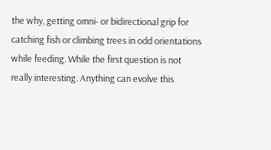the why, getting omni- or bidirectional grip for catching fish or climbing trees in odd orientations while feeding. While the first question is not really interesting. Anything can evolve this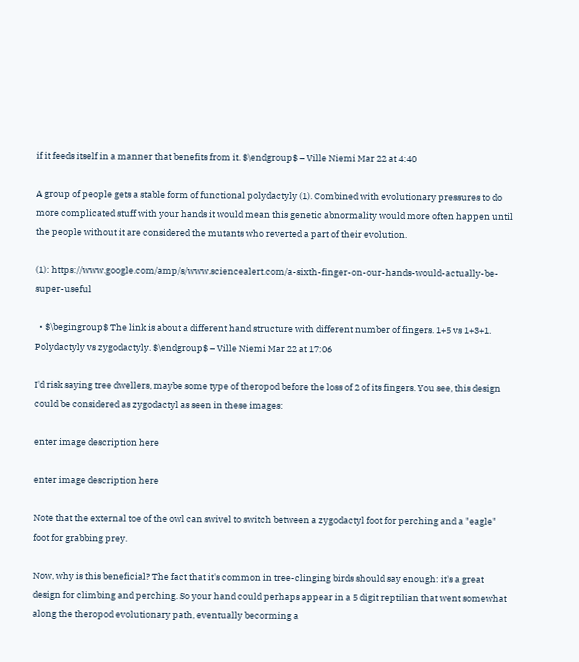if it feeds itself in a manner that benefits from it. $\endgroup$ – Ville Niemi Mar 22 at 4:40

A group of people gets a stable form of functional polydactyly (1). Combined with evolutionary pressures to do more complicated stuff with your hands it would mean this genetic abnormality would more often happen until the people without it are considered the mutants who reverted a part of their evolution.

(1): https://www.google.com/amp/s/www.sciencealert.com/a-sixth-finger-on-our-hands-would-actually-be-super-useful

  • $\begingroup$ The link is about a different hand structure with different number of fingers. 1+5 vs 1+3+1. Polydactyly vs zygodactyly. $\endgroup$ – Ville Niemi Mar 22 at 17:06

I'd risk saying tree dwellers, maybe some type of theropod before the loss of 2 of its fingers. You see, this design could be considered as zygodactyl as seen in these images:

enter image description here

enter image description here

Note that the external toe of the owl can swivel to switch between a zygodactyl foot for perching and a "eagle" foot for grabbing prey.

Now, why is this beneficial? The fact that it's common in tree-clinging birds should say enough: it's a great design for climbing and perching. So your hand could perhaps appear in a 5 digit reptilian that went somewhat along the theropod evolutionary path, eventually becorming a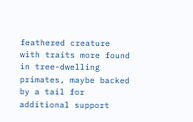feathered creature with traits more found in tree-dwelling primates, maybe backed by a tail for additional support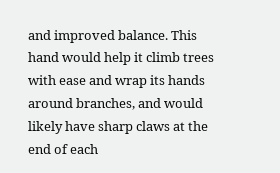and improved balance. This hand would help it climb trees with ease and wrap its hands around branches, and would likely have sharp claws at the end of each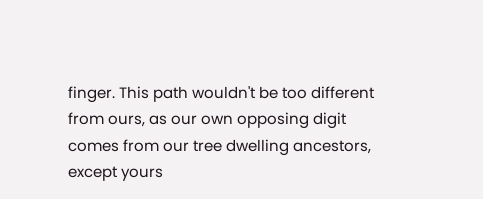finger. This path wouldn't be too different from ours, as our own opposing digit comes from our tree dwelling ancestors, except yours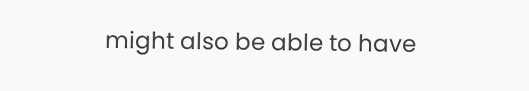might also be able to have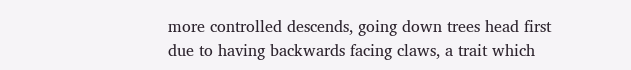more controlled descends, going down trees head first due to having backwards facing claws, a trait which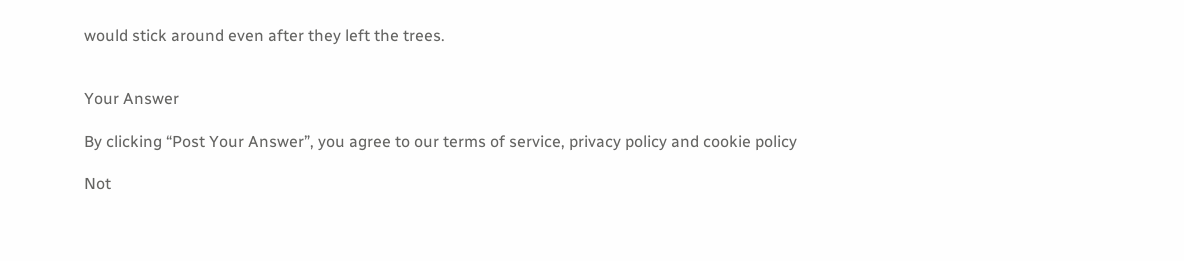would stick around even after they left the trees.


Your Answer

By clicking “Post Your Answer”, you agree to our terms of service, privacy policy and cookie policy

Not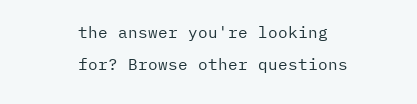the answer you're looking for? Browse other questions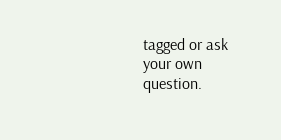tagged or ask your own question.